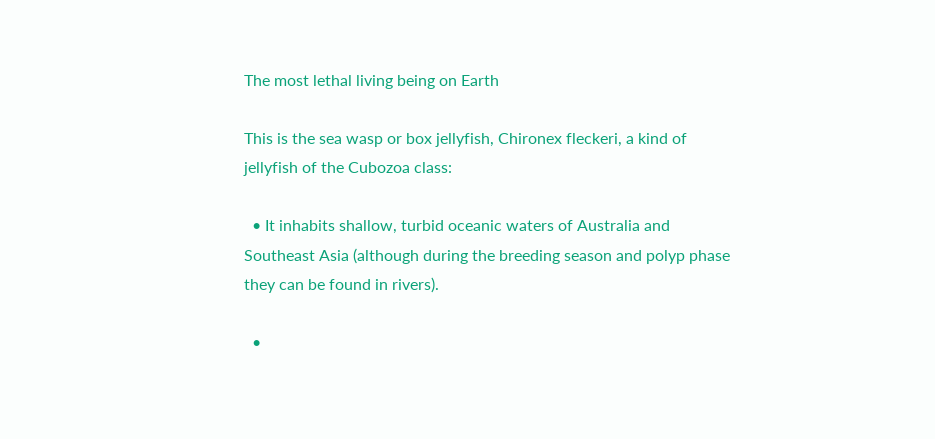The most lethal living being on Earth

This is the sea wasp or box jellyfish, Chironex fleckeri, a kind of jellyfish of the Cubozoa class:

  • It inhabits shallow, turbid oceanic waters of Australia and Southeast Asia (although during the breeding season and polyp phase they can be found in rivers).

  •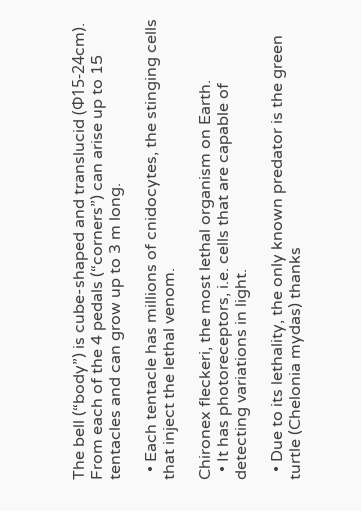The bell (“body”) is cube-shaped and translucid (Φ15-24cm). From each of the 4 pedals (“corners”) can arise up to 15 tentacles and can grow up to 3 m long.

  • Each tentacle has millions of cnidocytes, the stinging cells that inject the lethal venom.

Chironex fleckeri, the most lethal organism on Earth.
  • It has photoreceptors, i.e. cells that are capable of detecting variations in light.

  • Due to its lethality, the only known predator is the green turtle (Chelonia mydas) thanks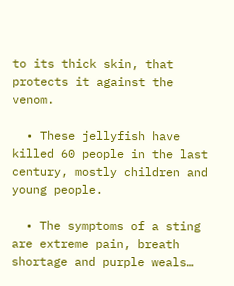to its thick skin, that protects it against the venom.

  • These jellyfish have killed 60 people in the last century, mostly children and young people.

  • The symptoms of a sting are extreme pain, breath shortage and purple weals…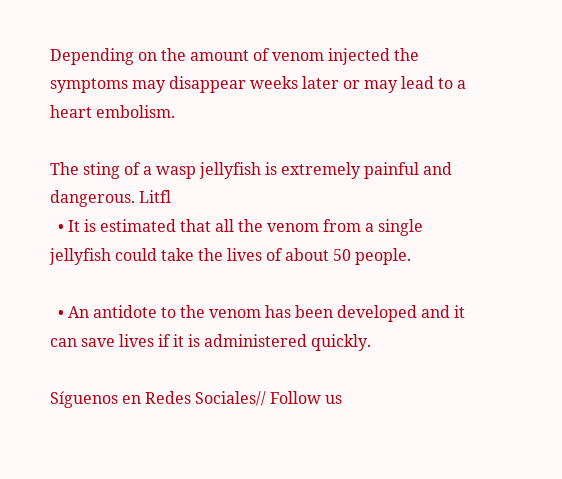Depending on the amount of venom injected the symptoms may disappear weeks later or may lead to a heart embolism.

The sting of a wasp jellyfish is extremely painful and dangerous. Litfl
  • It is estimated that all the venom from a single jellyfish could take the lives of about 50 people.

  • An antidote to the venom has been developed and it can save lives if it is administered quickly.

Síguenos en Redes Sociales// Follow us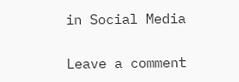in Social Media

Leave a comment